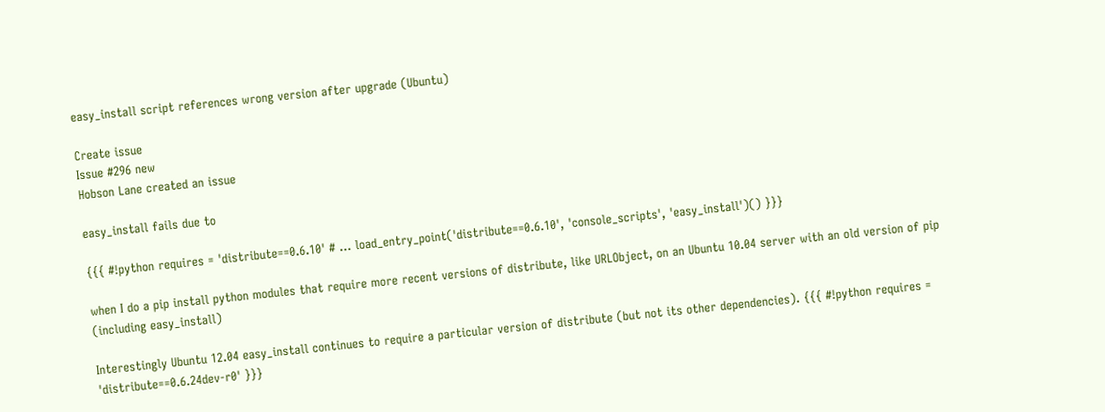easy_install script references wrong version after upgrade (Ubuntu)

Create issue
Issue #296 new
Hobson Lane created an issue

easy_install fails due to

{{{ #!python requires = 'distribute==0.6.10' # ... load_entry_point('distribute==0.6.10', 'console_scripts', 'easy_install')() }}}

when I do a pip install python modules that require more recent versions of distribute, like URLObject, on an Ubuntu 10.04 server with an old version of pip (including easy_install)

Interestingly Ubuntu 12.04 easy_install continues to require a particular version of distribute (but not its other dependencies). {{{ #!python requires = 'distribute==0.6.24dev-r0' }}}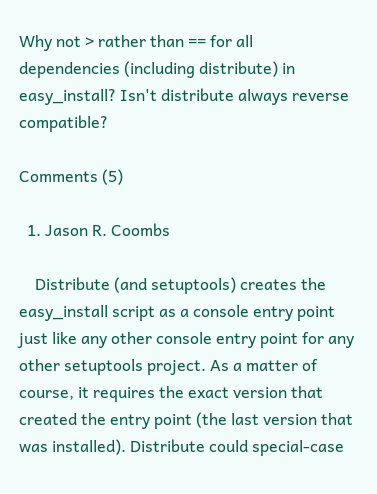Why not > rather than == for all dependencies (including distribute) in easy_install? Isn't distribute always reverse compatible?

Comments (5)

  1. Jason R. Coombs

    Distribute (and setuptools) creates the easy_install script as a console entry point just like any other console entry point for any other setuptools project. As a matter of course, it requires the exact version that created the entry point (the last version that was installed). Distribute could special-case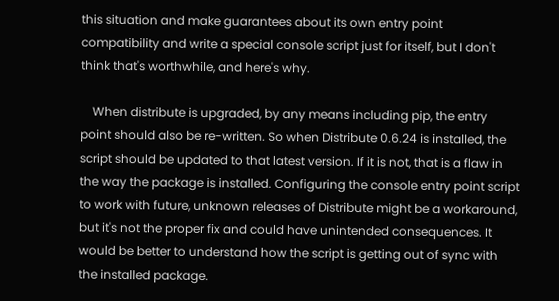this situation and make guarantees about its own entry point compatibility and write a special console script just for itself, but I don't think that's worthwhile, and here's why.

    When distribute is upgraded, by any means including pip, the entry point should also be re-written. So when Distribute 0.6.24 is installed, the script should be updated to that latest version. If it is not, that is a flaw in the way the package is installed. Configuring the console entry point script to work with future, unknown releases of Distribute might be a workaround, but it's not the proper fix and could have unintended consequences. It would be better to understand how the script is getting out of sync with the installed package.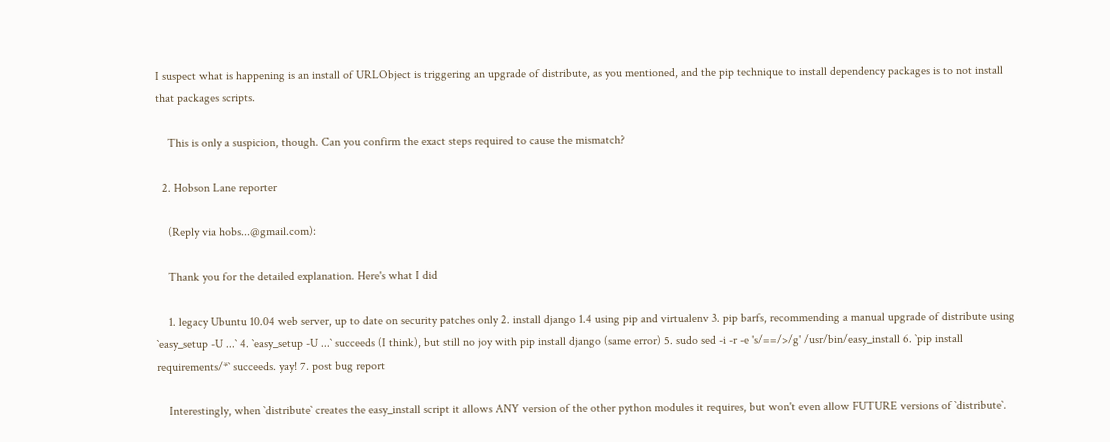I suspect what is happening is an install of URLObject is triggering an upgrade of distribute, as you mentioned, and the pip technique to install dependency packages is to not install that packages scripts.

    This is only a suspicion, though. Can you confirm the exact steps required to cause the mismatch?

  2. Hobson Lane reporter

    (Reply via hobs...@gmail.com):

    Thank you for the detailed explanation. Here's what I did

    1. legacy Ubuntu 10.04 web server, up to date on security patches only 2. install django 1.4 using pip and virtualenv 3. pip barfs, recommending a manual upgrade of distribute using `easy_setup -U ...` 4. `easy_setup -U ...` succeeds (I think), but still no joy with pip install django (same error) 5. sudo sed -i -r -e 's/==/>/g' /usr/bin/easy_install 6. `pip install requirements/*` succeeds. yay! 7. post bug report

    Interestingly, when `distribute` creates the easy_install script it allows ANY version of the other python modules it requires, but won't even allow FUTURE versions of `distribute`.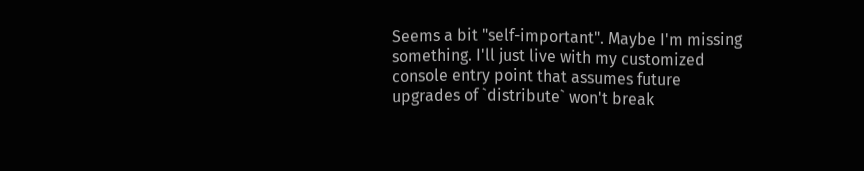Seems a bit "self-important". Maybe I'm missing something. I'll just live with my customized console entry point that assumes future upgrades of `distribute` won't break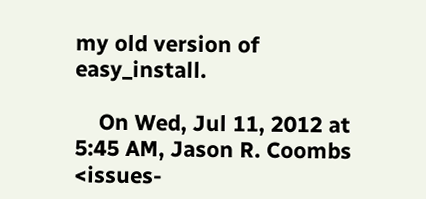my old version of easy_install.

    On Wed, Jul 11, 2012 at 5:45 AM, Jason R. Coombs <issues-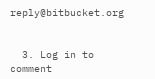reply@bitbucket.org


  3. Log in to comment